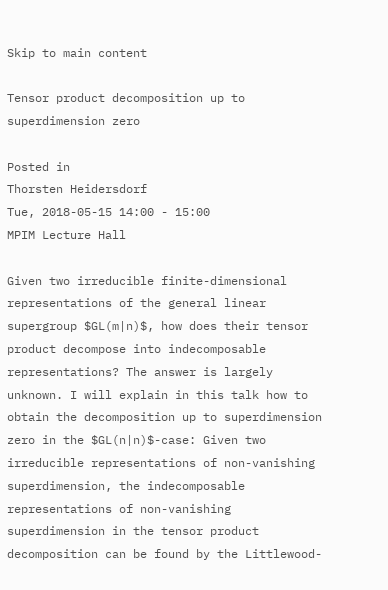Skip to main content

Tensor product decomposition up to superdimension zero

Posted in
Thorsten Heidersdorf
Tue, 2018-05-15 14:00 - 15:00
MPIM Lecture Hall

Given two irreducible finite-dimensional representations of the general linear supergroup $GL(m|n)$, how does their tensor product decompose into indecomposable representations? The answer is largely unknown. I will explain in this talk how to obtain the decomposition up to superdimension zero in the $GL(n|n)$-case: Given two irreducible representations of non-vanishing superdimension, the indecomposable representations of non-vanishing superdimension in the tensor product decomposition can be found by the Littlewood-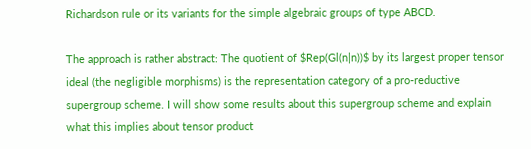Richardson rule or its variants for the simple algebraic groups of type ABCD.

The approach is rather abstract: The quotient of $Rep(Gl(n|n))$ by its largest proper tensor ideal (the negligible morphisms) is the representation category of a pro-reductive supergroup scheme. I will show some results about this supergroup scheme and explain what this implies about tensor product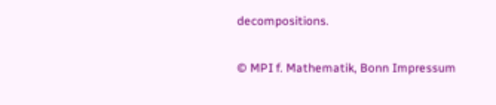decompositions.

© MPI f. Mathematik, Bonn Impressum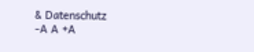& Datenschutz
-A A +A